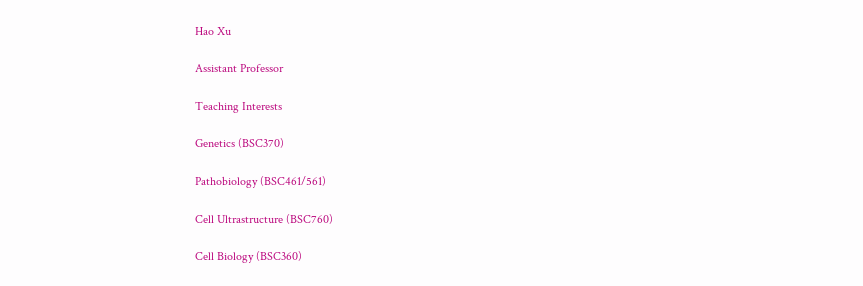Hao Xu

Assistant Professor

Teaching Interests

Genetics (BSC370)

Pathobiology (BSC461/561)

Cell Ultrastructure (BSC760)

Cell Biology (BSC360)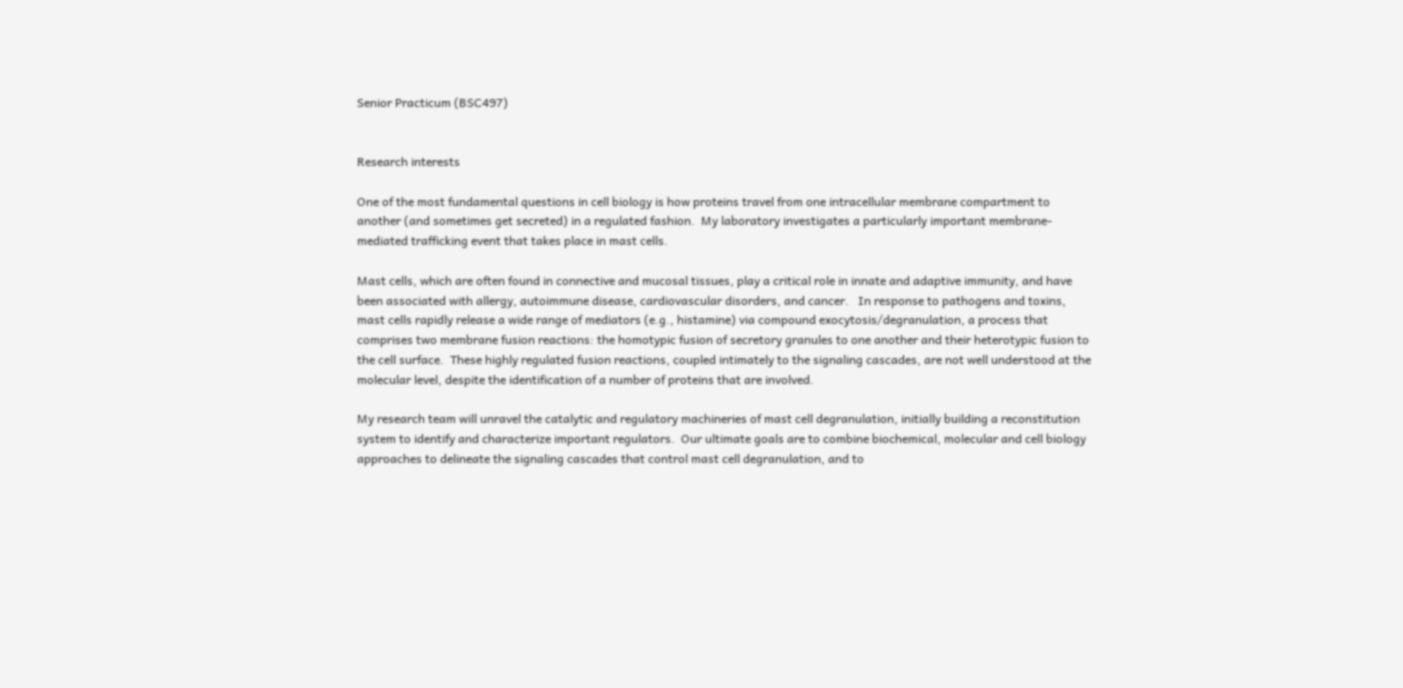Senior Practicum (BSC497)


Research interests

One of the most fundamental questions in cell biology is how proteins travel from one intracellular membrane compartment to another (and sometimes get secreted) in a regulated fashion.  My laboratory investigates a particularly important membrane-mediated trafficking event that takes place in mast cells.

Mast cells, which are often found in connective and mucosal tissues, play a critical role in innate and adaptive immunity, and have been associated with allergy, autoimmune disease, cardiovascular disorders, and cancer.   In response to pathogens and toxins, mast cells rapidly release a wide range of mediators (e.g., histamine) via compound exocytosis/degranulation, a process that comprises two membrane fusion reactions: the homotypic fusion of secretory granules to one another and their heterotypic fusion to the cell surface.  These highly regulated fusion reactions, coupled intimately to the signaling cascades, are not well understood at the molecular level, despite the identification of a number of proteins that are involved.

My research team will unravel the catalytic and regulatory machineries of mast cell degranulation, initially building a reconstitution system to identify and characterize important regulators.  Our ultimate goals are to combine biochemical, molecular and cell biology approaches to delineate the signaling cascades that control mast cell degranulation, and to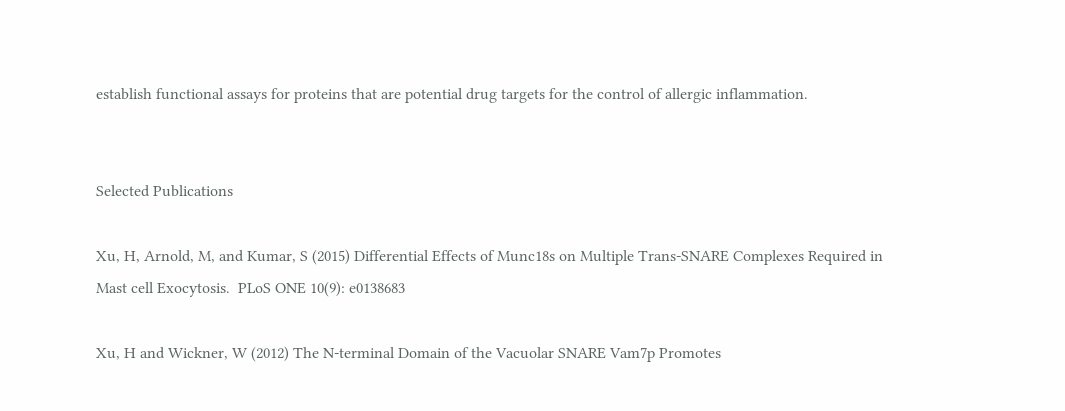establish functional assays for proteins that are potential drug targets for the control of allergic inflammation.


Selected Publications

Xu, H, Arnold, M, and Kumar, S (2015) Differential Effects of Munc18s on Multiple Trans-SNARE Complexes Required in Mast cell Exocytosis.  PLoS ONE 10(9): e0138683

Xu, H and Wickner, W (2012) The N-terminal Domain of the Vacuolar SNARE Vam7p Promotes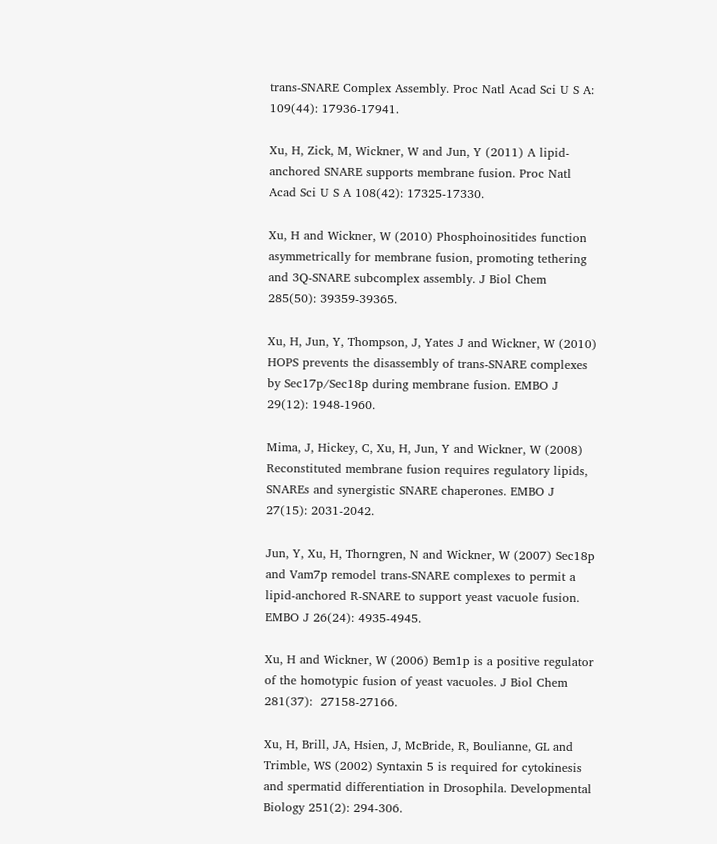trans-SNARE Complex Assembly. Proc Natl Acad Sci U S A: 109(44): 17936-17941.

Xu, H, Zick, M, Wickner, W and Jun, Y (2011) A lipid-anchored SNARE supports membrane fusion. Proc Natl Acad Sci U S A 108(42): 17325-17330.

Xu, H and Wickner, W (2010) Phosphoinositides function asymmetrically for membrane fusion, promoting tethering and 3Q-SNARE subcomplex assembly. J Biol Chem 285(50): 39359-39365.

Xu, H, Jun, Y, Thompson, J, Yates J and Wickner, W (2010) HOPS prevents the disassembly of trans-SNARE complexes by Sec17p/Sec18p during membrane fusion. EMBO J 29(12): 1948-1960.

Mima, J, Hickey, C, Xu, H, Jun, Y and Wickner, W (2008) Reconstituted membrane fusion requires regulatory lipids, SNAREs and synergistic SNARE chaperones. EMBO J 27(15): 2031-2042.

Jun, Y, Xu, H, Thorngren, N and Wickner, W (2007) Sec18p and Vam7p remodel trans-SNARE complexes to permit a lipid-anchored R-SNARE to support yeast vacuole fusion. EMBO J 26(24): 4935-4945.

Xu, H and Wickner, W (2006) Bem1p is a positive regulator of the homotypic fusion of yeast vacuoles. J Biol Chem 281(37):  27158-27166.

Xu, H, Brill, JA, Hsien, J, McBride, R, Boulianne, GL and Trimble, WS (2002) Syntaxin 5 is required for cytokinesis and spermatid differentiation in Drosophila. Developmental Biology 251(2): 294-306.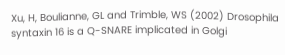Xu, H, Boulianne, GL and Trimble, WS (2002) Drosophila syntaxin 16 is a Q-SNARE implicated in Golgi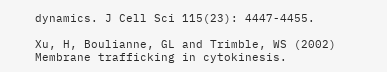dynamics. J Cell Sci 115(23): 4447-4455.

Xu, H, Boulianne, GL and Trimble, WS (2002) Membrane trafficking in cytokinesis.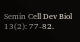Semin Cell Dev Biol 13(2): 77-82.